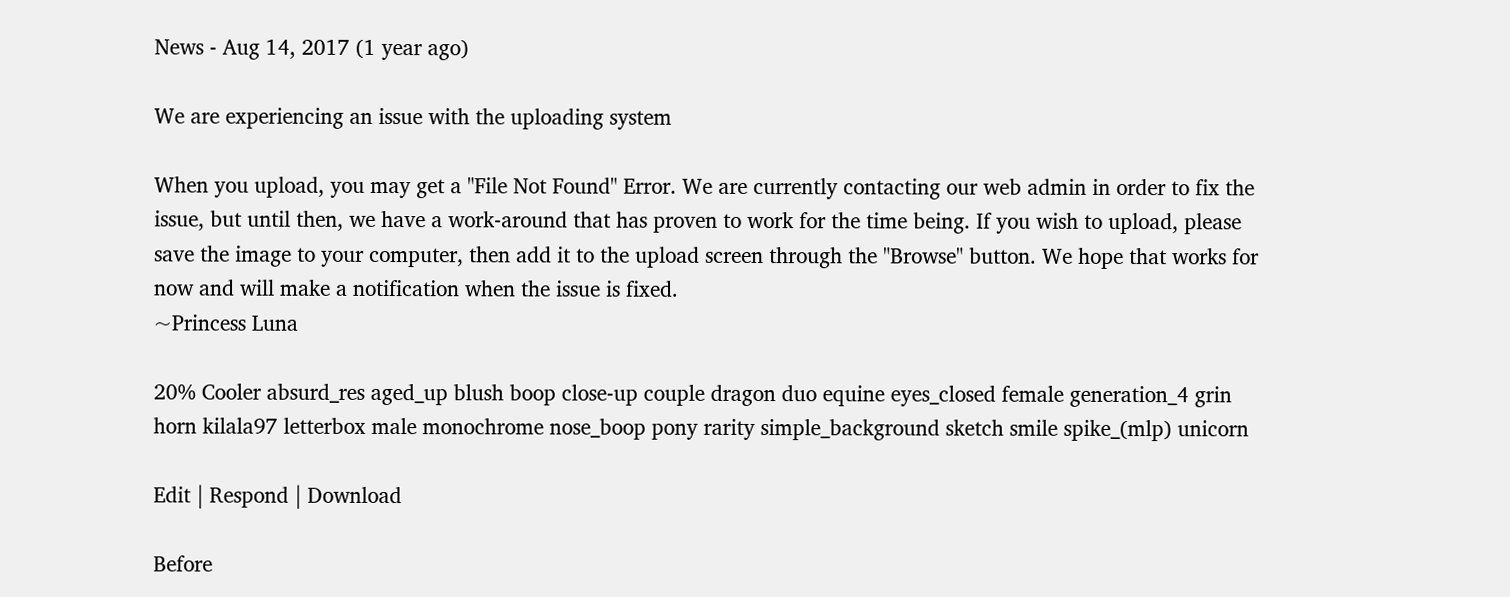News - Aug 14, 2017 (1 year ago)

We are experiencing an issue with the uploading system

When you upload, you may get a "File Not Found" Error. We are currently contacting our web admin in order to fix the issue, but until then, we have a work-around that has proven to work for the time being. If you wish to upload, please save the image to your computer, then add it to the upload screen through the "Browse" button. We hope that works for now and will make a notification when the issue is fixed.
~Princess Luna

20% Cooler absurd_res aged_up blush boop close-up couple dragon duo equine eyes_closed female generation_4 grin horn kilala97 letterbox male monochrome nose_boop pony rarity simple_background sketch smile spike_(mlp) unicorn

Edit | Respond | Download

Before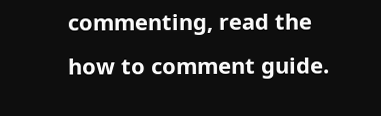commenting, read the how to comment guide.